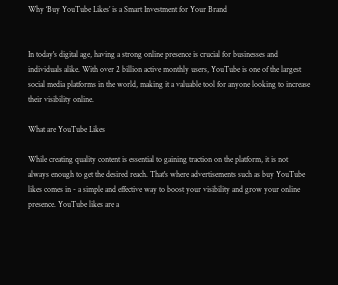Why ‘Buy YouTube Likes’ is a Smart Investment for Your Brand


In today's digital age, having a strong online presence is crucial for businesses and individuals alike. With over 2 billion active monthly users, YouTube is one of the largest social media platforms in the world, making it a valuable tool for anyone looking to increase their visibility online.

What are YouTube Likes

While creating quality content is essential to gaining traction on the platform, it is not always enough to get the desired reach. That's where advertisements such as buy YouTube likes comes in - a simple and effective way to boost your visibility and grow your online presence. YouTube likes are a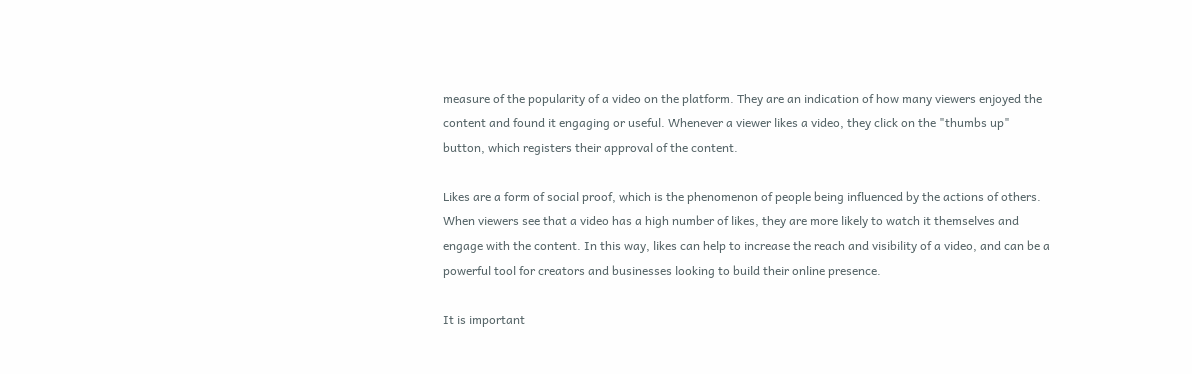measure of the popularity of a video on the platform. They are an indication of how many viewers enjoyed the content and found it engaging or useful. Whenever a viewer likes a video, they click on the "thumbs up" button, which registers their approval of the content.

Likes are a form of social proof, which is the phenomenon of people being influenced by the actions of others. When viewers see that a video has a high number of likes, they are more likely to watch it themselves and engage with the content. In this way, likes can help to increase the reach and visibility of a video, and can be a powerful tool for creators and businesses looking to build their online presence.

It is important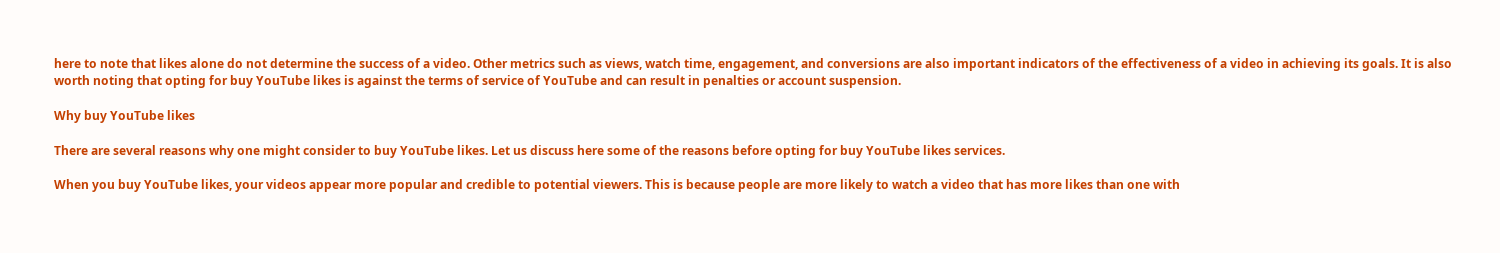here to note that likes alone do not determine the success of a video. Other metrics such as views, watch time, engagement, and conversions are also important indicators of the effectiveness of a video in achieving its goals. It is also worth noting that opting for buy YouTube likes is against the terms of service of YouTube and can result in penalties or account suspension.

Why buy YouTube likes

There are several reasons why one might consider to buy YouTube likes. Let us discuss here some of the reasons before opting for buy YouTube likes services.

When you buy YouTube likes, your videos appear more popular and credible to potential viewers. This is because people are more likely to watch a video that has more likes than one with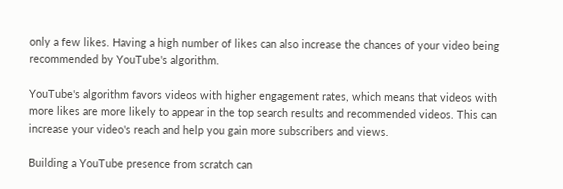only a few likes. Having a high number of likes can also increase the chances of your video being recommended by YouTube's algorithm.

YouTube's algorithm favors videos with higher engagement rates, which means that videos with more likes are more likely to appear in the top search results and recommended videos. This can increase your video's reach and help you gain more subscribers and views.

Building a YouTube presence from scratch can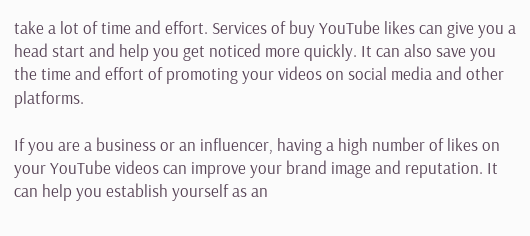take a lot of time and effort. Services of buy YouTube likes can give you a head start and help you get noticed more quickly. It can also save you the time and effort of promoting your videos on social media and other platforms.

If you are a business or an influencer, having a high number of likes on your YouTube videos can improve your brand image and reputation. It can help you establish yourself as an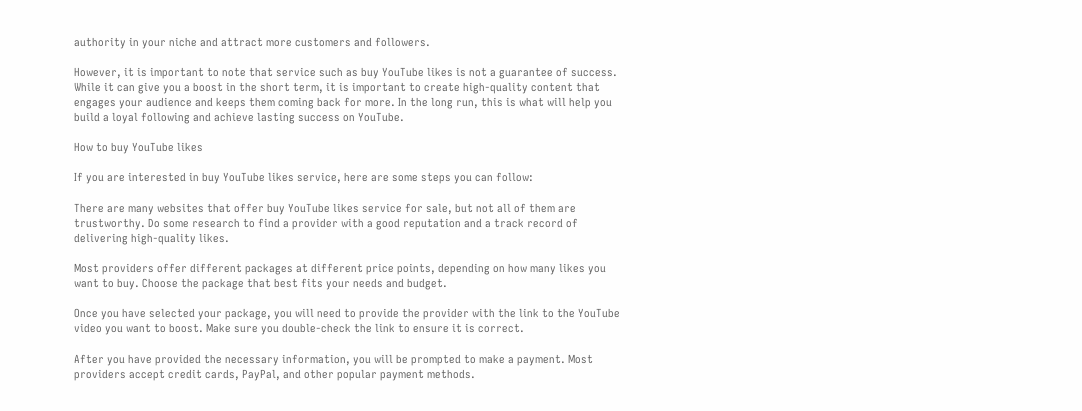authority in your niche and attract more customers and followers.

However, it is important to note that service such as buy YouTube likes is not a guarantee of success. While it can give you a boost in the short term, it is important to create high-quality content that engages your audience and keeps them coming back for more. In the long run, this is what will help you build a loyal following and achieve lasting success on YouTube.

How to buy YouTube likes

If you are interested in buy YouTube likes service, here are some steps you can follow:

There are many websites that offer buy YouTube likes service for sale, but not all of them are trustworthy. Do some research to find a provider with a good reputation and a track record of delivering high-quality likes.

Most providers offer different packages at different price points, depending on how many likes you want to buy. Choose the package that best fits your needs and budget.

Once you have selected your package, you will need to provide the provider with the link to the YouTube video you want to boost. Make sure you double-check the link to ensure it is correct.

After you have provided the necessary information, you will be prompted to make a payment. Most providers accept credit cards, PayPal, and other popular payment methods.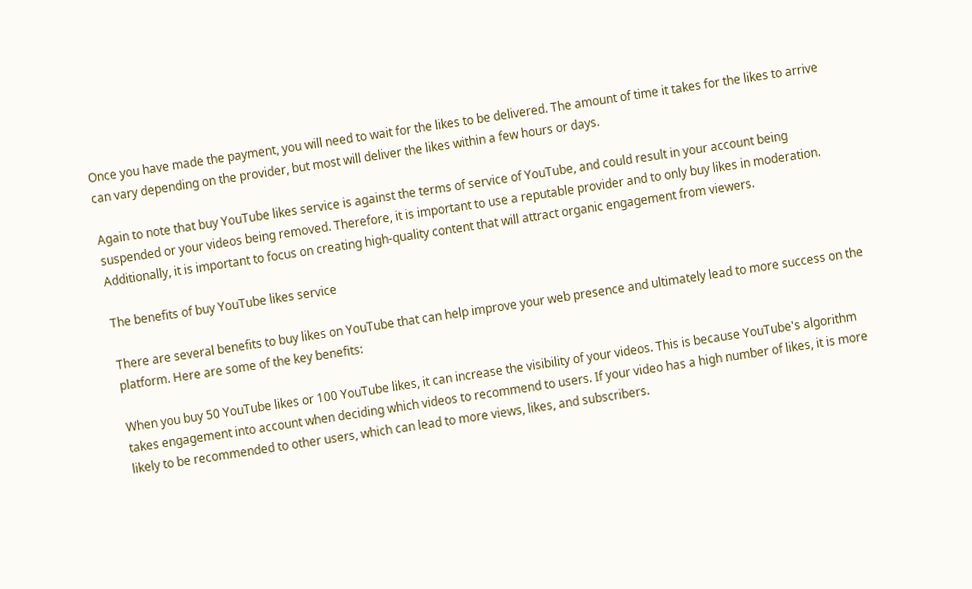Once you have made the payment, you will need to wait for the likes to be delivered. The amount of time it takes for the likes to arrive can vary depending on the provider, but most will deliver the likes within a few hours or days.

Again to note that buy YouTube likes service is against the terms of service of YouTube, and could result in your account being suspended or your videos being removed. Therefore, it is important to use a reputable provider and to only buy likes in moderation. Additionally, it is important to focus on creating high-quality content that will attract organic engagement from viewers.

The benefits of buy YouTube likes service

There are several benefits to buy likes on YouTube that can help improve your web presence and ultimately lead to more success on the platform. Here are some of the key benefits:

When you buy 50 YouTube likes or 100 YouTube likes, it can increase the visibility of your videos. This is because YouTube's algorithm takes engagement into account when deciding which videos to recommend to users. If your video has a high number of likes, it is more likely to be recommended to other users, which can lead to more views, likes, and subscribers.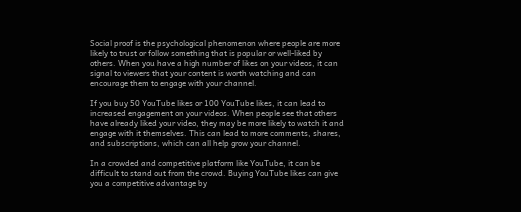Social proof is the psychological phenomenon where people are more likely to trust or follow something that is popular or well-liked by others. When you have a high number of likes on your videos, it can signal to viewers that your content is worth watching and can encourage them to engage with your channel.

If you buy 50 YouTube likes or 100 YouTube likes, it can lead to increased engagement on your videos. When people see that others have already liked your video, they may be more likely to watch it and engage with it themselves. This can lead to more comments, shares, and subscriptions, which can all help grow your channel.

In a crowded and competitive platform like YouTube, it can be difficult to stand out from the crowd. Buying YouTube likes can give you a competitive advantage by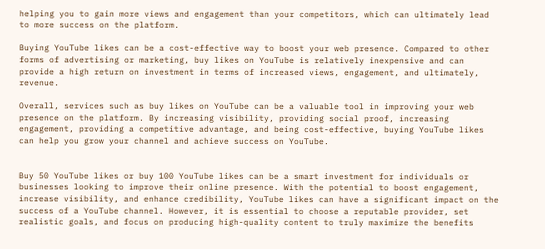helping you to gain more views and engagement than your competitors, which can ultimately lead to more success on the platform.

Buying YouTube likes can be a cost-effective way to boost your web presence. Compared to other forms of advertising or marketing, buy likes on YouTube is relatively inexpensive and can provide a high return on investment in terms of increased views, engagement, and ultimately, revenue.

Overall, services such as buy likes on YouTube can be a valuable tool in improving your web presence on the platform. By increasing visibility, providing social proof, increasing engagement, providing a competitive advantage, and being cost-effective, buying YouTube likes can help you grow your channel and achieve success on YouTube.


Buy 50 YouTube likes or buy 100 YouTube likes can be a smart investment for individuals or businesses looking to improve their online presence. With the potential to boost engagement, increase visibility, and enhance credibility, YouTube likes can have a significant impact on the success of a YouTube channel. However, it is essential to choose a reputable provider, set realistic goals, and focus on producing high-quality content to truly maximize the benefits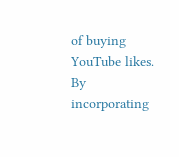of buying YouTube likes. By incorporating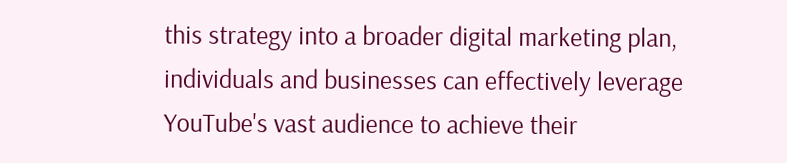this strategy into a broader digital marketing plan, individuals and businesses can effectively leverage YouTube's vast audience to achieve their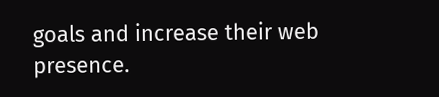goals and increase their web presence.